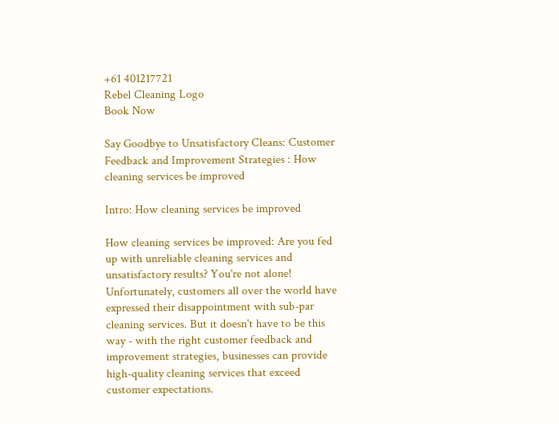+61 401217721
Rebel Cleaning Logo
Book Now

Say Goodbye to Unsatisfactory Cleans: Customer Feedback and Improvement Strategies : How cleaning services be improved

Intro: How cleaning services be improved

How cleaning services be improved: Are you fed up with unreliable cleaning services and unsatisfactory results? You're not alone! Unfortunately, customers all over the world have expressed their disappointment with sub-par cleaning services. But it doesn't have to be this way - with the right customer feedback and improvement strategies, businesses can provide high-quality cleaning services that exceed customer expectations.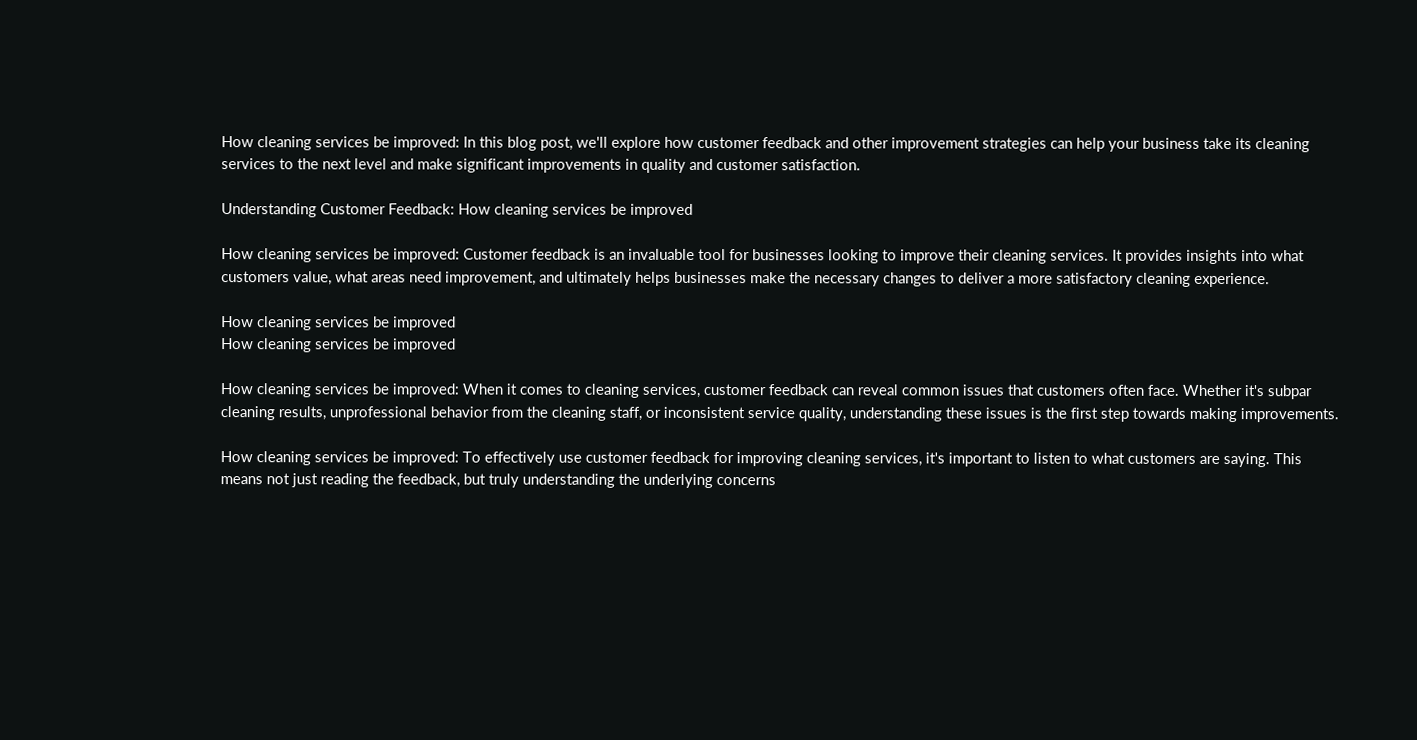How cleaning services be improved: In this blog post, we'll explore how customer feedback and other improvement strategies can help your business take its cleaning services to the next level and make significant improvements in quality and customer satisfaction.

Understanding Customer Feedback: How cleaning services be improved

How cleaning services be improved: Customer feedback is an invaluable tool for businesses looking to improve their cleaning services. It provides insights into what customers value, what areas need improvement, and ultimately helps businesses make the necessary changes to deliver a more satisfactory cleaning experience.

How cleaning services be improved
How cleaning services be improved

How cleaning services be improved: When it comes to cleaning services, customer feedback can reveal common issues that customers often face. Whether it's subpar cleaning results, unprofessional behavior from the cleaning staff, or inconsistent service quality, understanding these issues is the first step towards making improvements.

How cleaning services be improved: To effectively use customer feedback for improving cleaning services, it's important to listen to what customers are saying. This means not just reading the feedback, but truly understanding the underlying concerns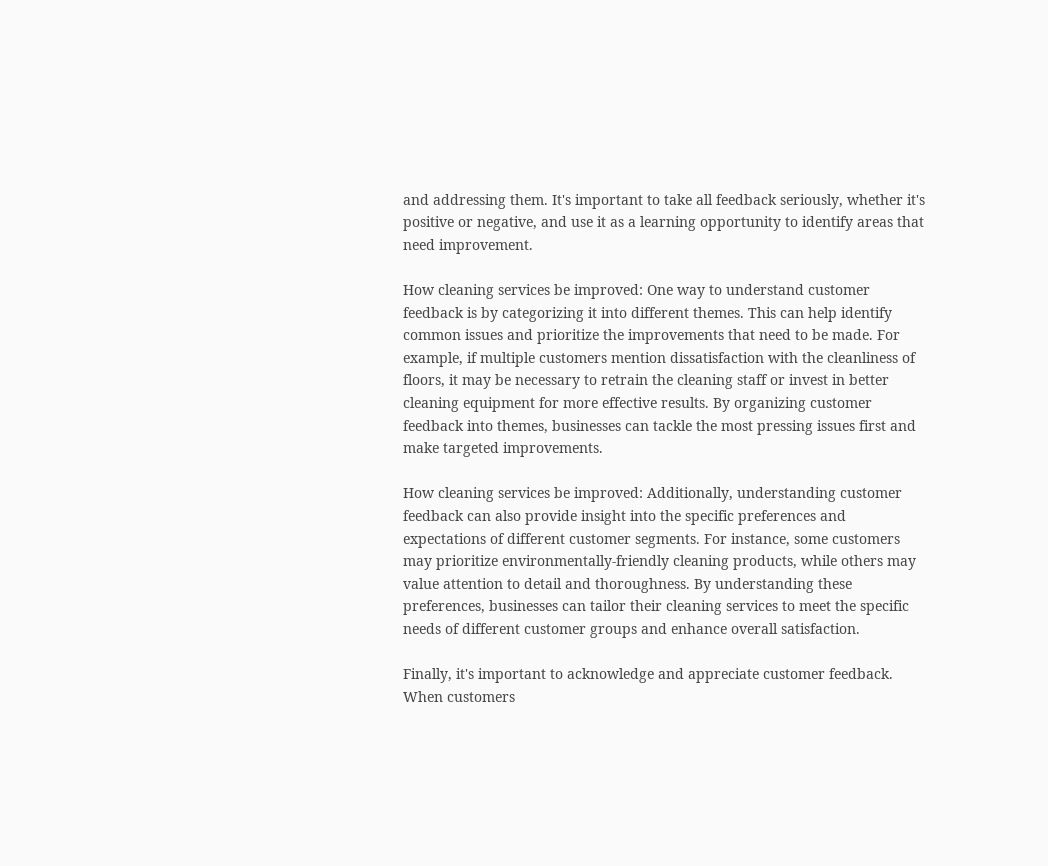and addressing them. It's important to take all feedback seriously, whether it's positive or negative, and use it as a learning opportunity to identify areas that need improvement.

How cleaning services be improved: One way to understand customer feedback is by categorizing it into different themes. This can help identify common issues and prioritize the improvements that need to be made. For example, if multiple customers mention dissatisfaction with the cleanliness of floors, it may be necessary to retrain the cleaning staff or invest in better cleaning equipment for more effective results. By organizing customer feedback into themes, businesses can tackle the most pressing issues first and make targeted improvements.

How cleaning services be improved: Additionally, understanding customer feedback can also provide insight into the specific preferences and expectations of different customer segments. For instance, some customers may prioritize environmentally-friendly cleaning products, while others may value attention to detail and thoroughness. By understanding these preferences, businesses can tailor their cleaning services to meet the specific needs of different customer groups and enhance overall satisfaction.

Finally, it's important to acknowledge and appreciate customer feedback. When customers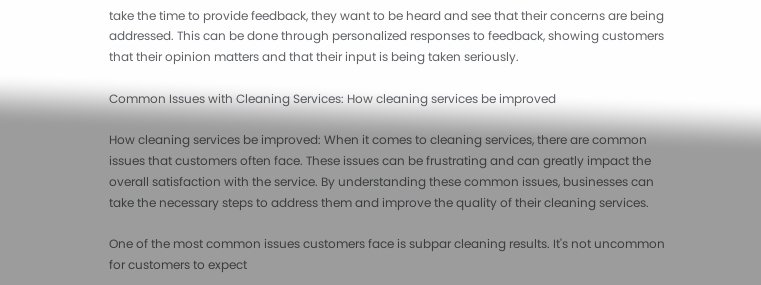take the time to provide feedback, they want to be heard and see that their concerns are being addressed. This can be done through personalized responses to feedback, showing customers that their opinion matters and that their input is being taken seriously.

Common Issues with Cleaning Services: How cleaning services be improved

How cleaning services be improved: When it comes to cleaning services, there are common issues that customers often face. These issues can be frustrating and can greatly impact the overall satisfaction with the service. By understanding these common issues, businesses can take the necessary steps to address them and improve the quality of their cleaning services.

One of the most common issues customers face is subpar cleaning results. It's not uncommon for customers to expect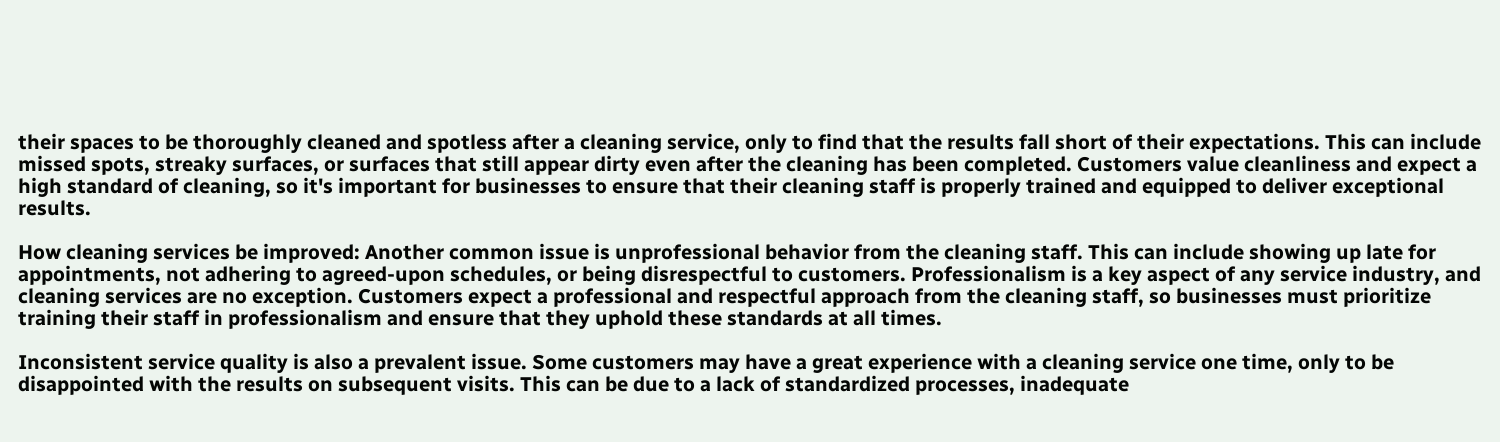their spaces to be thoroughly cleaned and spotless after a cleaning service, only to find that the results fall short of their expectations. This can include missed spots, streaky surfaces, or surfaces that still appear dirty even after the cleaning has been completed. Customers value cleanliness and expect a high standard of cleaning, so it's important for businesses to ensure that their cleaning staff is properly trained and equipped to deliver exceptional results.

How cleaning services be improved: Another common issue is unprofessional behavior from the cleaning staff. This can include showing up late for appointments, not adhering to agreed-upon schedules, or being disrespectful to customers. Professionalism is a key aspect of any service industry, and cleaning services are no exception. Customers expect a professional and respectful approach from the cleaning staff, so businesses must prioritize training their staff in professionalism and ensure that they uphold these standards at all times.

Inconsistent service quality is also a prevalent issue. Some customers may have a great experience with a cleaning service one time, only to be disappointed with the results on subsequent visits. This can be due to a lack of standardized processes, inadequate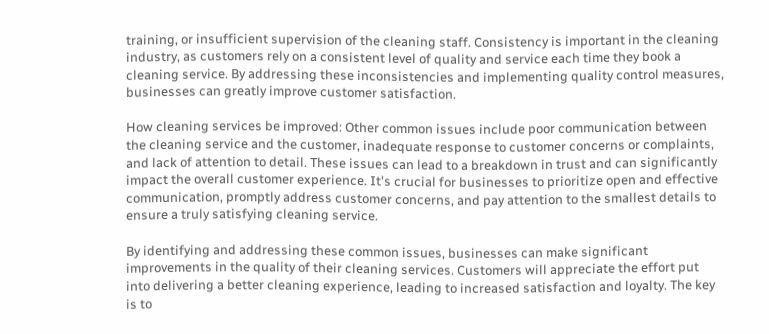training, or insufficient supervision of the cleaning staff. Consistency is important in the cleaning industry, as customers rely on a consistent level of quality and service each time they book a cleaning service. By addressing these inconsistencies and implementing quality control measures, businesses can greatly improve customer satisfaction.

How cleaning services be improved: Other common issues include poor communication between the cleaning service and the customer, inadequate response to customer concerns or complaints, and lack of attention to detail. These issues can lead to a breakdown in trust and can significantly impact the overall customer experience. It's crucial for businesses to prioritize open and effective communication, promptly address customer concerns, and pay attention to the smallest details to ensure a truly satisfying cleaning service.

By identifying and addressing these common issues, businesses can make significant improvements in the quality of their cleaning services. Customers will appreciate the effort put into delivering a better cleaning experience, leading to increased satisfaction and loyalty. The key is to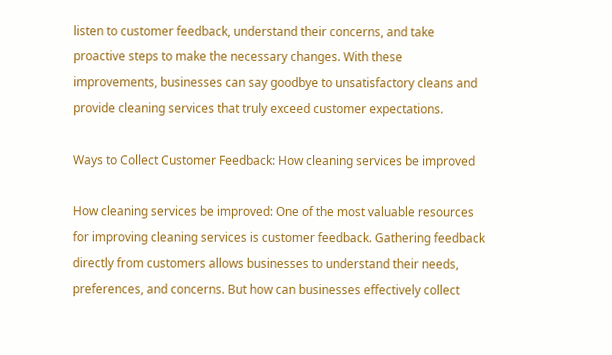listen to customer feedback, understand their concerns, and take proactive steps to make the necessary changes. With these improvements, businesses can say goodbye to unsatisfactory cleans and provide cleaning services that truly exceed customer expectations.

Ways to Collect Customer Feedback: How cleaning services be improved

How cleaning services be improved: One of the most valuable resources for improving cleaning services is customer feedback. Gathering feedback directly from customers allows businesses to understand their needs, preferences, and concerns. But how can businesses effectively collect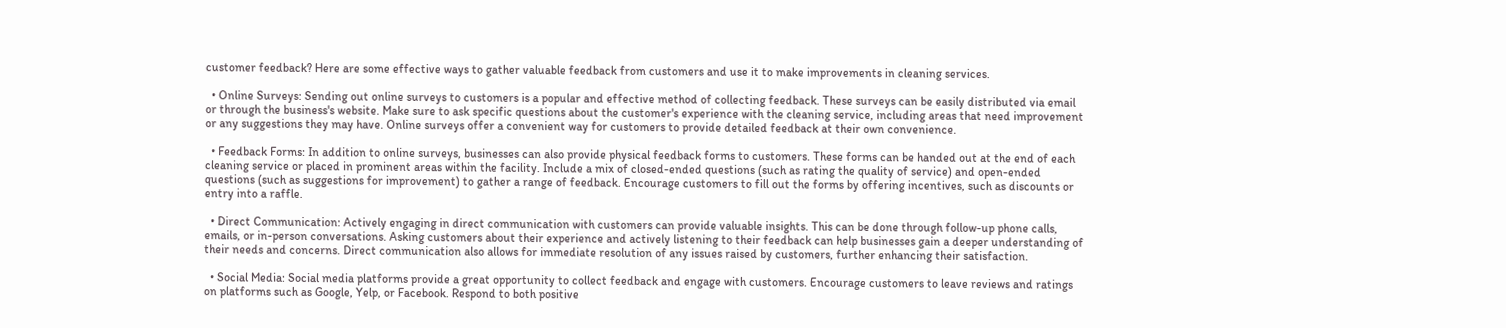customer feedback? Here are some effective ways to gather valuable feedback from customers and use it to make improvements in cleaning services.

  • Online Surveys: Sending out online surveys to customers is a popular and effective method of collecting feedback. These surveys can be easily distributed via email or through the business's website. Make sure to ask specific questions about the customer's experience with the cleaning service, including areas that need improvement or any suggestions they may have. Online surveys offer a convenient way for customers to provide detailed feedback at their own convenience.

  • Feedback Forms: In addition to online surveys, businesses can also provide physical feedback forms to customers. These forms can be handed out at the end of each cleaning service or placed in prominent areas within the facility. Include a mix of closed-ended questions (such as rating the quality of service) and open-ended questions (such as suggestions for improvement) to gather a range of feedback. Encourage customers to fill out the forms by offering incentives, such as discounts or entry into a raffle.

  • Direct Communication: Actively engaging in direct communication with customers can provide valuable insights. This can be done through follow-up phone calls, emails, or in-person conversations. Asking customers about their experience and actively listening to their feedback can help businesses gain a deeper understanding of their needs and concerns. Direct communication also allows for immediate resolution of any issues raised by customers, further enhancing their satisfaction.

  • Social Media: Social media platforms provide a great opportunity to collect feedback and engage with customers. Encourage customers to leave reviews and ratings on platforms such as Google, Yelp, or Facebook. Respond to both positive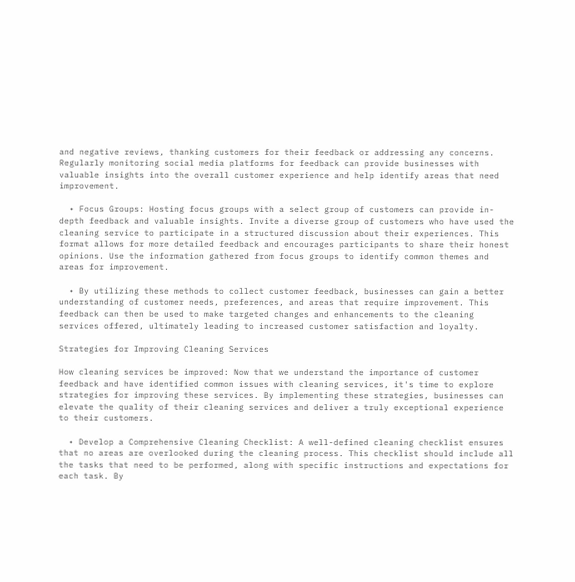and negative reviews, thanking customers for their feedback or addressing any concerns. Regularly monitoring social media platforms for feedback can provide businesses with valuable insights into the overall customer experience and help identify areas that need improvement.

  • Focus Groups: Hosting focus groups with a select group of customers can provide in-depth feedback and valuable insights. Invite a diverse group of customers who have used the cleaning service to participate in a structured discussion about their experiences. This format allows for more detailed feedback and encourages participants to share their honest opinions. Use the information gathered from focus groups to identify common themes and areas for improvement.

  • By utilizing these methods to collect customer feedback, businesses can gain a better understanding of customer needs, preferences, and areas that require improvement. This feedback can then be used to make targeted changes and enhancements to the cleaning services offered, ultimately leading to increased customer satisfaction and loyalty.

Strategies for Improving Cleaning Services

How cleaning services be improved: Now that we understand the importance of customer feedback and have identified common issues with cleaning services, it's time to explore strategies for improving these services. By implementing these strategies, businesses can elevate the quality of their cleaning services and deliver a truly exceptional experience to their customers.

  • Develop a Comprehensive Cleaning Checklist: A well-defined cleaning checklist ensures that no areas are overlooked during the cleaning process. This checklist should include all the tasks that need to be performed, along with specific instructions and expectations for each task. By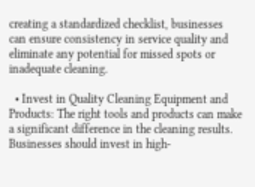creating a standardized checklist, businesses can ensure consistency in service quality and eliminate any potential for missed spots or inadequate cleaning.

  • Invest in Quality Cleaning Equipment and Products: The right tools and products can make a significant difference in the cleaning results. Businesses should invest in high-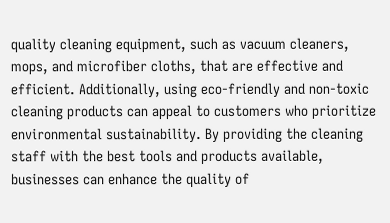quality cleaning equipment, such as vacuum cleaners, mops, and microfiber cloths, that are effective and efficient. Additionally, using eco-friendly and non-toxic cleaning products can appeal to customers who prioritize environmental sustainability. By providing the cleaning staff with the best tools and products available, businesses can enhance the quality of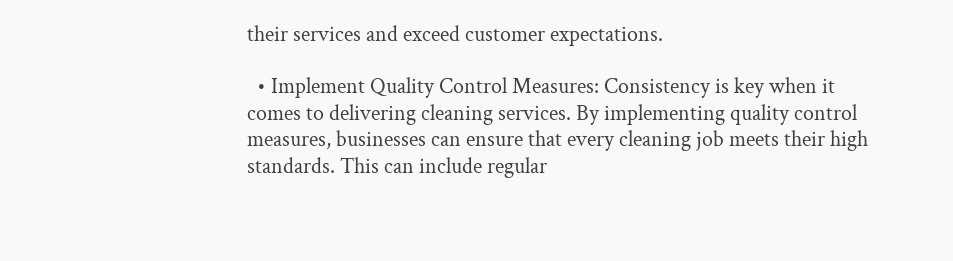their services and exceed customer expectations.

  • Implement Quality Control Measures: Consistency is key when it comes to delivering cleaning services. By implementing quality control measures, businesses can ensure that every cleaning job meets their high standards. This can include regular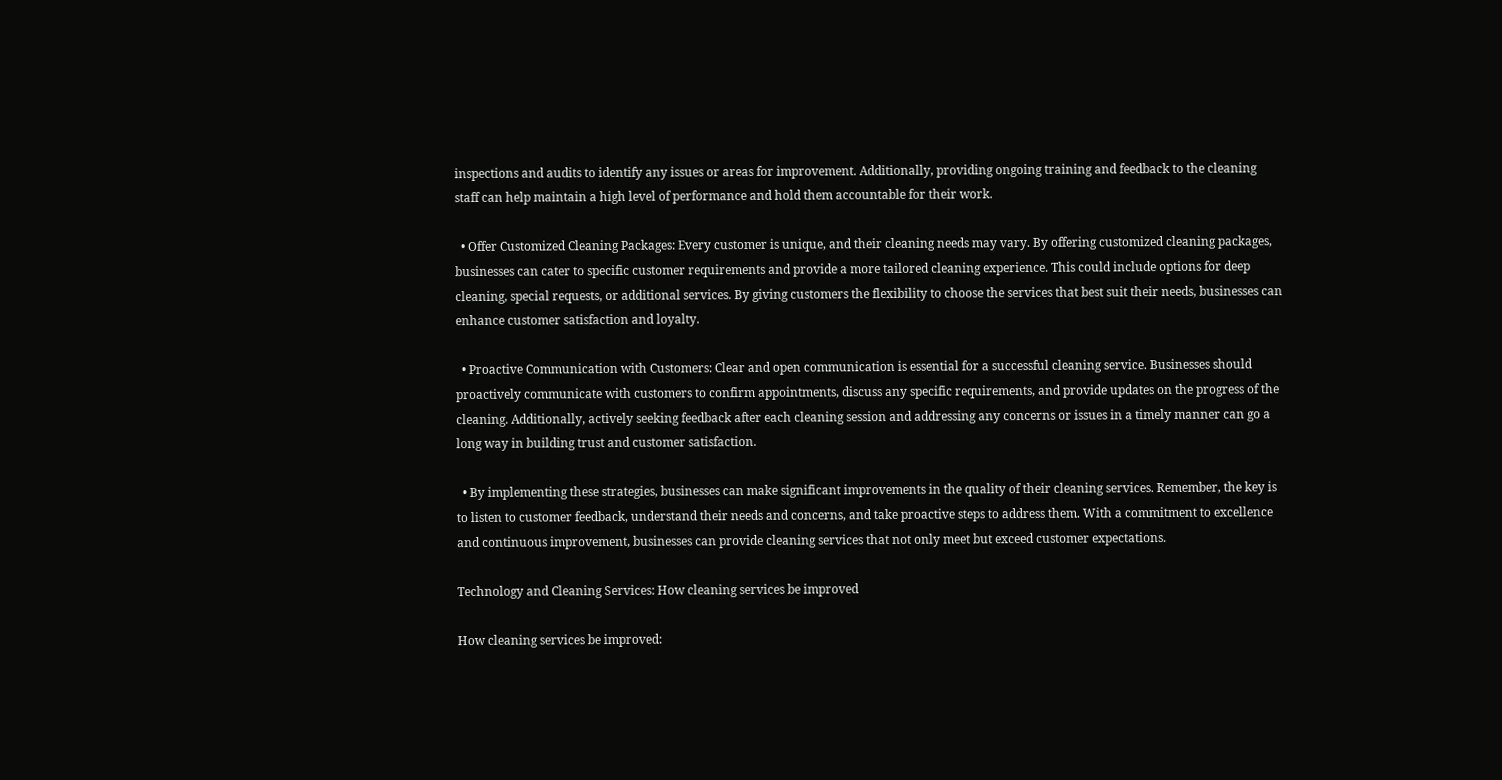inspections and audits to identify any issues or areas for improvement. Additionally, providing ongoing training and feedback to the cleaning staff can help maintain a high level of performance and hold them accountable for their work.

  • Offer Customized Cleaning Packages: Every customer is unique, and their cleaning needs may vary. By offering customized cleaning packages, businesses can cater to specific customer requirements and provide a more tailored cleaning experience. This could include options for deep cleaning, special requests, or additional services. By giving customers the flexibility to choose the services that best suit their needs, businesses can enhance customer satisfaction and loyalty.

  • Proactive Communication with Customers: Clear and open communication is essential for a successful cleaning service. Businesses should proactively communicate with customers to confirm appointments, discuss any specific requirements, and provide updates on the progress of the cleaning. Additionally, actively seeking feedback after each cleaning session and addressing any concerns or issues in a timely manner can go a long way in building trust and customer satisfaction.

  • By implementing these strategies, businesses can make significant improvements in the quality of their cleaning services. Remember, the key is to listen to customer feedback, understand their needs and concerns, and take proactive steps to address them. With a commitment to excellence and continuous improvement, businesses can provide cleaning services that not only meet but exceed customer expectations.

Technology and Cleaning Services: How cleaning services be improved

How cleaning services be improved: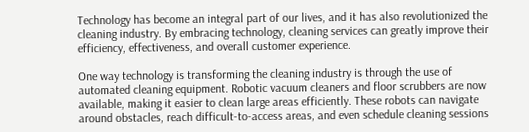Technology has become an integral part of our lives, and it has also revolutionized the cleaning industry. By embracing technology, cleaning services can greatly improve their efficiency, effectiveness, and overall customer experience.

One way technology is transforming the cleaning industry is through the use of automated cleaning equipment. Robotic vacuum cleaners and floor scrubbers are now available, making it easier to clean large areas efficiently. These robots can navigate around obstacles, reach difficult-to-access areas, and even schedule cleaning sessions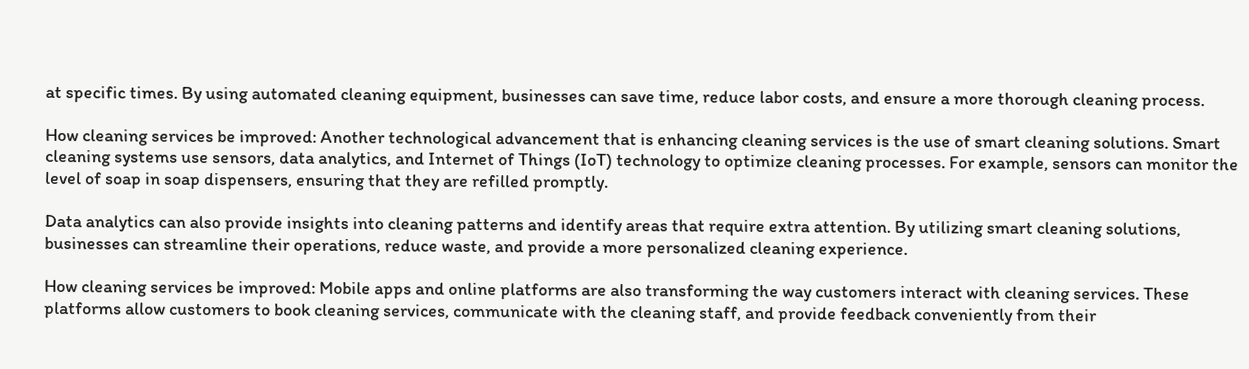at specific times. By using automated cleaning equipment, businesses can save time, reduce labor costs, and ensure a more thorough cleaning process.

How cleaning services be improved: Another technological advancement that is enhancing cleaning services is the use of smart cleaning solutions. Smart cleaning systems use sensors, data analytics, and Internet of Things (IoT) technology to optimize cleaning processes. For example, sensors can monitor the level of soap in soap dispensers, ensuring that they are refilled promptly.

Data analytics can also provide insights into cleaning patterns and identify areas that require extra attention. By utilizing smart cleaning solutions, businesses can streamline their operations, reduce waste, and provide a more personalized cleaning experience.

How cleaning services be improved: Mobile apps and online platforms are also transforming the way customers interact with cleaning services. These platforms allow customers to book cleaning services, communicate with the cleaning staff, and provide feedback conveniently from their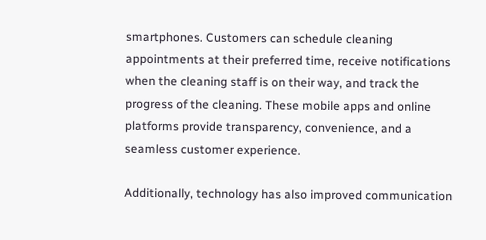smartphones. Customers can schedule cleaning appointments at their preferred time, receive notifications when the cleaning staff is on their way, and track the progress of the cleaning. These mobile apps and online platforms provide transparency, convenience, and a seamless customer experience.

Additionally, technology has also improved communication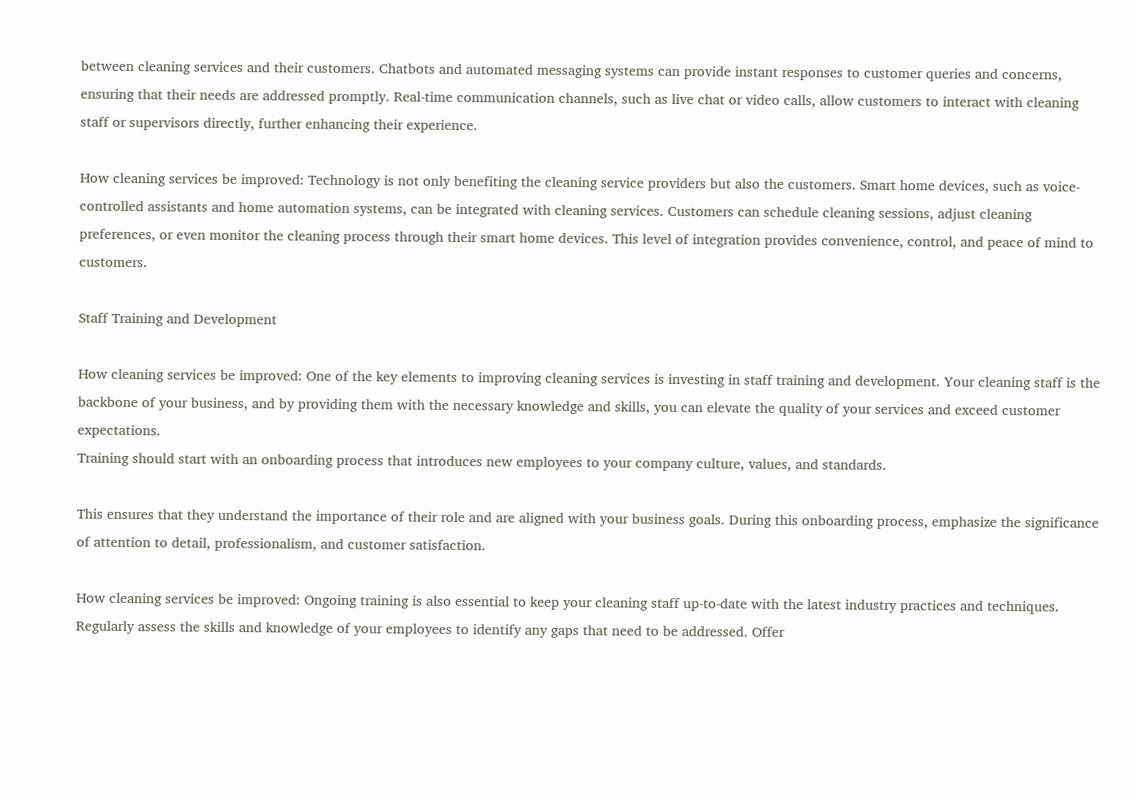between cleaning services and their customers. Chatbots and automated messaging systems can provide instant responses to customer queries and concerns, ensuring that their needs are addressed promptly. Real-time communication channels, such as live chat or video calls, allow customers to interact with cleaning staff or supervisors directly, further enhancing their experience.

How cleaning services be improved: Technology is not only benefiting the cleaning service providers but also the customers. Smart home devices, such as voice-controlled assistants and home automation systems, can be integrated with cleaning services. Customers can schedule cleaning sessions, adjust cleaning preferences, or even monitor the cleaning process through their smart home devices. This level of integration provides convenience, control, and peace of mind to customers.

Staff Training and Development

How cleaning services be improved: One of the key elements to improving cleaning services is investing in staff training and development. Your cleaning staff is the backbone of your business, and by providing them with the necessary knowledge and skills, you can elevate the quality of your services and exceed customer expectations.
Training should start with an onboarding process that introduces new employees to your company culture, values, and standards.

This ensures that they understand the importance of their role and are aligned with your business goals. During this onboarding process, emphasize the significance of attention to detail, professionalism, and customer satisfaction.

How cleaning services be improved: Ongoing training is also essential to keep your cleaning staff up-to-date with the latest industry practices and techniques. Regularly assess the skills and knowledge of your employees to identify any gaps that need to be addressed. Offer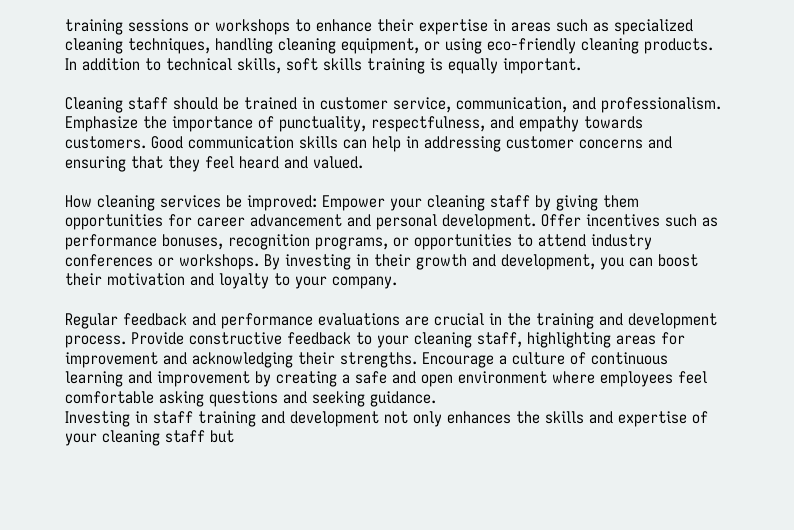training sessions or workshops to enhance their expertise in areas such as specialized cleaning techniques, handling cleaning equipment, or using eco-friendly cleaning products.
In addition to technical skills, soft skills training is equally important.

Cleaning staff should be trained in customer service, communication, and professionalism. Emphasize the importance of punctuality, respectfulness, and empathy towards customers. Good communication skills can help in addressing customer concerns and ensuring that they feel heard and valued.

How cleaning services be improved: Empower your cleaning staff by giving them opportunities for career advancement and personal development. Offer incentives such as performance bonuses, recognition programs, or opportunities to attend industry conferences or workshops. By investing in their growth and development, you can boost their motivation and loyalty to your company.

Regular feedback and performance evaluations are crucial in the training and development process. Provide constructive feedback to your cleaning staff, highlighting areas for improvement and acknowledging their strengths. Encourage a culture of continuous learning and improvement by creating a safe and open environment where employees feel comfortable asking questions and seeking guidance.
Investing in staff training and development not only enhances the skills and expertise of your cleaning staff but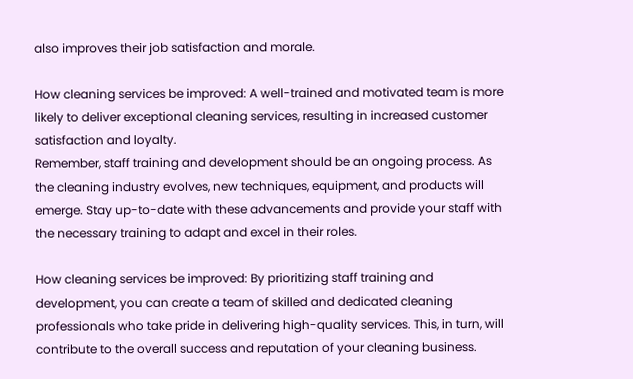also improves their job satisfaction and morale.

How cleaning services be improved: A well-trained and motivated team is more likely to deliver exceptional cleaning services, resulting in increased customer satisfaction and loyalty.
Remember, staff training and development should be an ongoing process. As the cleaning industry evolves, new techniques, equipment, and products will emerge. Stay up-to-date with these advancements and provide your staff with the necessary training to adapt and excel in their roles.

How cleaning services be improved: By prioritizing staff training and development, you can create a team of skilled and dedicated cleaning professionals who take pride in delivering high-quality services. This, in turn, will contribute to the overall success and reputation of your cleaning business.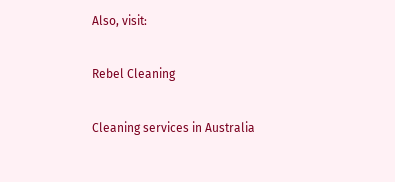Also, visit:

Rebel Cleaning

Cleaning services in Australia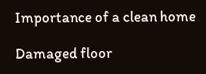Importance of a clean home

Damaged floor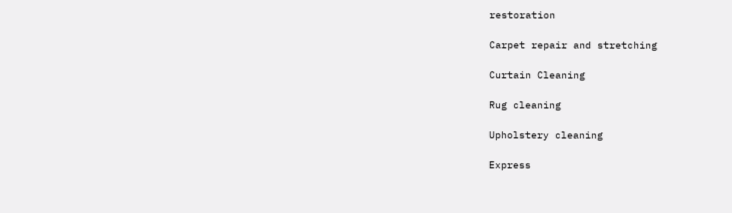restoration

Carpet repair and stretching

Curtain Cleaning

Rug cleaning

Upholstery cleaning

Express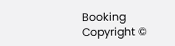Booking
Copyright ©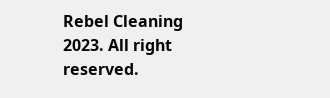Rebel Cleaning 2023. All right reserved.